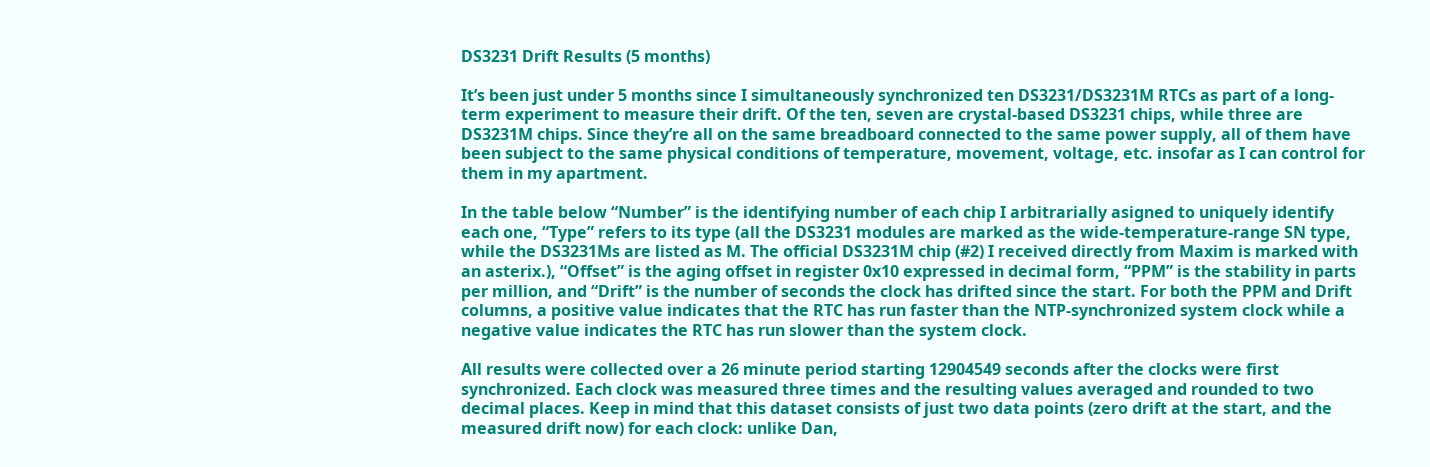DS3231 Drift Results (5 months)

It’s been just under 5 months since I simultaneously synchronized ten DS3231/DS3231M RTCs as part of a long-term experiment to measure their drift. Of the ten, seven are crystal-based DS3231 chips, while three are DS3231M chips. Since they’re all on the same breadboard connected to the same power supply, all of them have been subject to the same physical conditions of temperature, movement, voltage, etc. insofar as I can control for them in my apartment.

In the table below “Number” is the identifying number of each chip I arbitrarially asigned to uniquely identify each one, “Type” refers to its type (all the DS3231 modules are marked as the wide-temperature-range SN type, while the DS3231Ms are listed as M. The official DS3231M chip (#2) I received directly from Maxim is marked with an asterix.), “Offset” is the aging offset in register 0x10 expressed in decimal form, “PPM” is the stability in parts per million, and “Drift” is the number of seconds the clock has drifted since the start. For both the PPM and Drift columns, a positive value indicates that the RTC has run faster than the NTP-synchronized system clock while a negative value indicates the RTC has run slower than the system clock.

All results were collected over a 26 minute period starting 12904549 seconds after the clocks were first synchronized. Each clock was measured three times and the resulting values averaged and rounded to two decimal places. Keep in mind that this dataset consists of just two data points (zero drift at the start, and the measured drift now) for each clock: unlike Dan,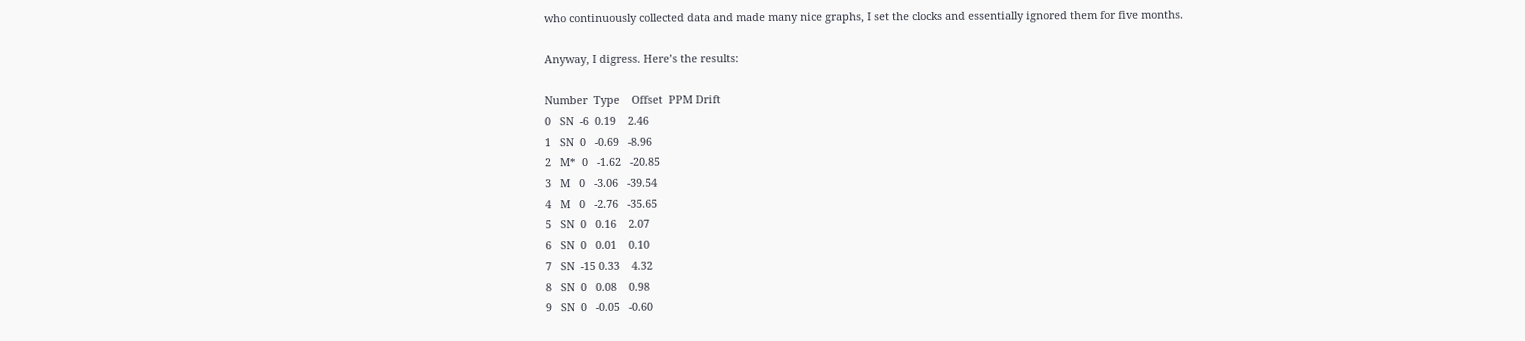who continuously collected data and made many nice graphs, I set the clocks and essentially ignored them for five months.

Anyway, I digress. Here’s the results:

Number  Type    Offset  PPM Drift
0   SN  -6  0.19    2.46
1   SN  0   -0.69   -8.96
2   M*  0   -1.62   -20.85
3   M   0   -3.06   -39.54
4   M   0   -2.76   -35.65
5   SN  0   0.16    2.07
6   SN  0   0.01    0.10
7   SN  -15 0.33    4.32
8   SN  0   0.08    0.98
9   SN  0   -0.05   -0.60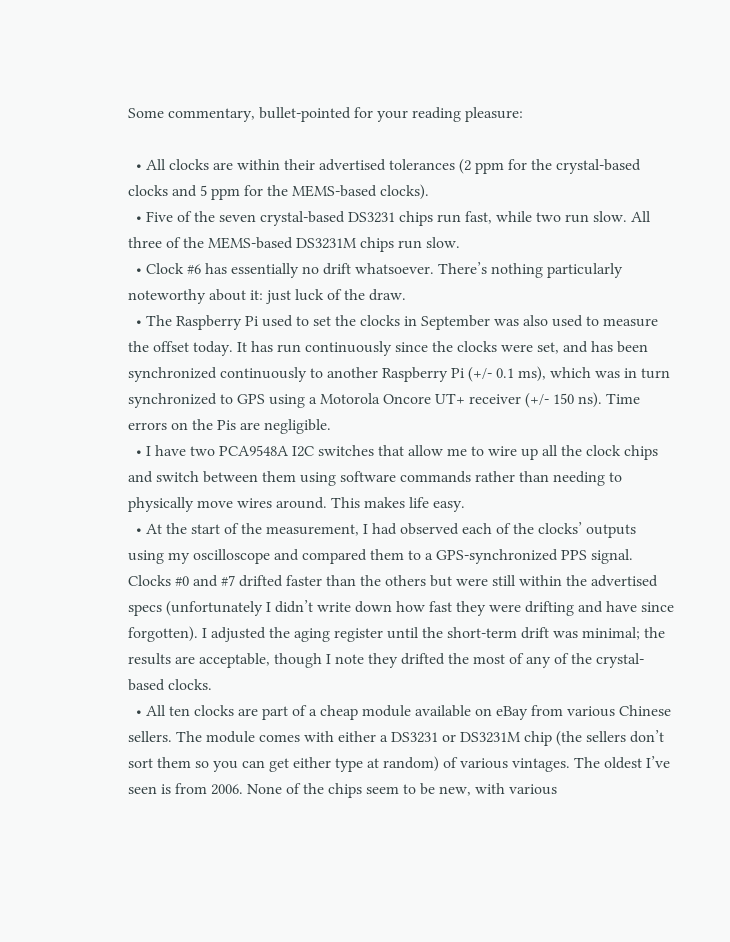Some commentary, bullet-pointed for your reading pleasure:

  • All clocks are within their advertised tolerances (2 ppm for the crystal-based clocks and 5 ppm for the MEMS-based clocks).
  • Five of the seven crystal-based DS3231 chips run fast, while two run slow. All three of the MEMS-based DS3231M chips run slow.
  • Clock #6 has essentially no drift whatsoever. There’s nothing particularly noteworthy about it: just luck of the draw.
  • The Raspberry Pi used to set the clocks in September was also used to measure the offset today. It has run continuously since the clocks were set, and has been synchronized continuously to another Raspberry Pi (+/- 0.1 ms), which was in turn synchronized to GPS using a Motorola Oncore UT+ receiver (+/- 150 ns). Time errors on the Pis are negligible.
  • I have two PCA9548A I2C switches that allow me to wire up all the clock chips and switch between them using software commands rather than needing to physically move wires around. This makes life easy.
  • At the start of the measurement, I had observed each of the clocks’ outputs using my oscilloscope and compared them to a GPS-synchronized PPS signal. Clocks #0 and #7 drifted faster than the others but were still within the advertised specs (unfortunately I didn’t write down how fast they were drifting and have since forgotten). I adjusted the aging register until the short-term drift was minimal; the results are acceptable, though I note they drifted the most of any of the crystal-based clocks.
  • All ten clocks are part of a cheap module available on eBay from various Chinese sellers. The module comes with either a DS3231 or DS3231M chip (the sellers don’t sort them so you can get either type at random) of various vintages. The oldest I’ve seen is from 2006. None of the chips seem to be new, with various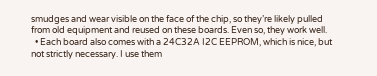smudges and wear visible on the face of the chip, so they’re likely pulled from old equipment and reused on these boards. Even so, they work well.
  • Each board also comes with a 24C32A I2C EEPROM, which is nice, but not strictly necessary. I use them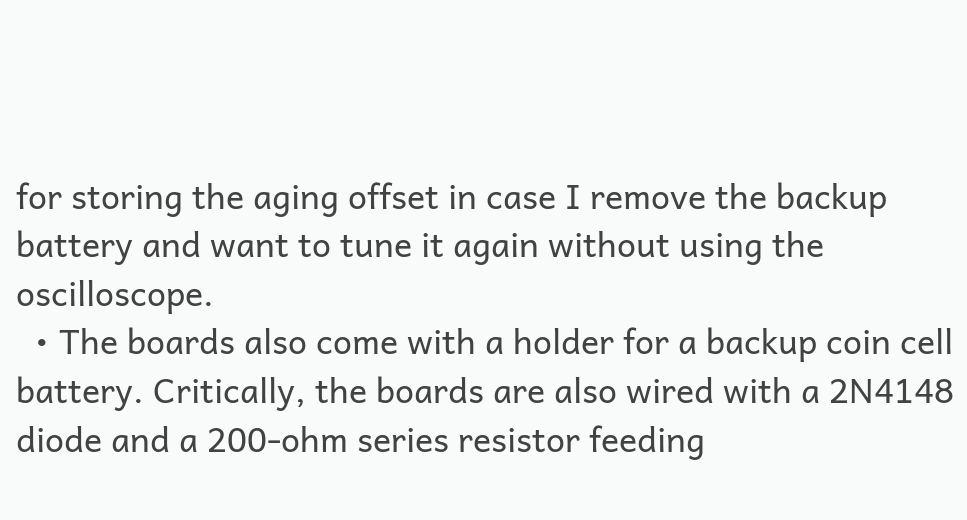for storing the aging offset in case I remove the backup battery and want to tune it again without using the oscilloscope.
  • The boards also come with a holder for a backup coin cell battery. Critically, the boards are also wired with a 2N4148 diode and a 200-ohm series resistor feeding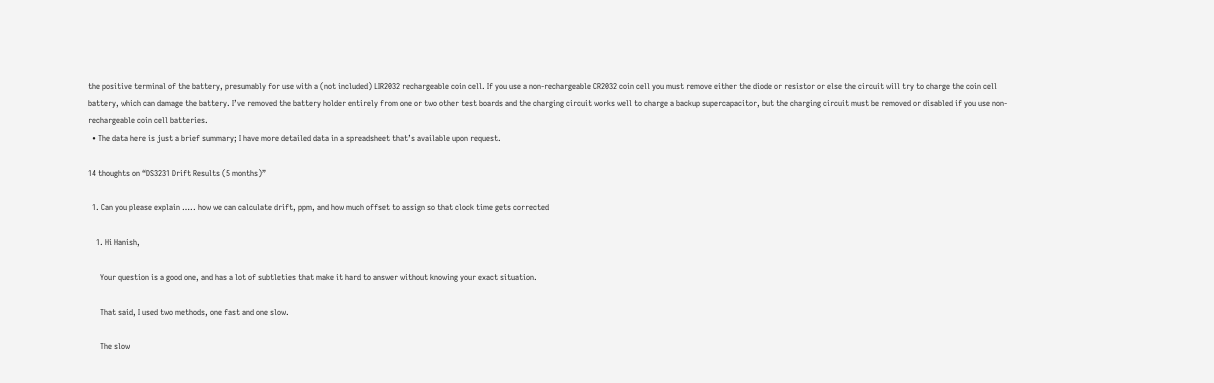the positive terminal of the battery, presumably for use with a (not included) LIR2032 rechargeable coin cell. If you use a non-rechargeable CR2032 coin cell you must remove either the diode or resistor or else the circuit will try to charge the coin cell battery, which can damage the battery. I’ve removed the battery holder entirely from one or two other test boards and the charging circuit works well to charge a backup supercapacitor, but the charging circuit must be removed or disabled if you use non-rechargeable coin cell batteries.
  • The data here is just a brief summary; I have more detailed data in a spreadsheet that’s available upon request.

14 thoughts on “DS3231 Drift Results (5 months)”

  1. Can you please explain ….. how we can calculate drift, ppm, and how much offset to assign so that clock time gets corrected

    1. Hi Hanish,

      Your question is a good one, and has a lot of subtleties that make it hard to answer without knowing your exact situation.

      That said, I used two methods, one fast and one slow.

      The slow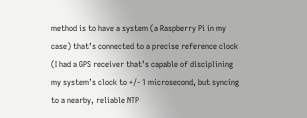method is to have a system (a Raspberry Pi in my case) that’s connected to a precise reference clock (I had a GPS receiver that’s capable of disciplining my system’s clock to +/- 1 microsecond, but syncing to a nearby, reliable NTP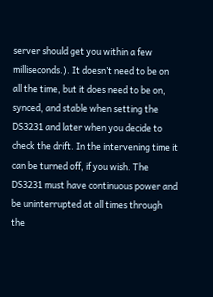server should get you within a few milliseconds.). It doesn’t need to be on all the time, but it does need to be on, synced, and stable when setting the DS3231 and later when you decide to check the drift. In the intervening time it can be turned off, if you wish. The DS3231 must have continuous power and be uninterrupted at all times through the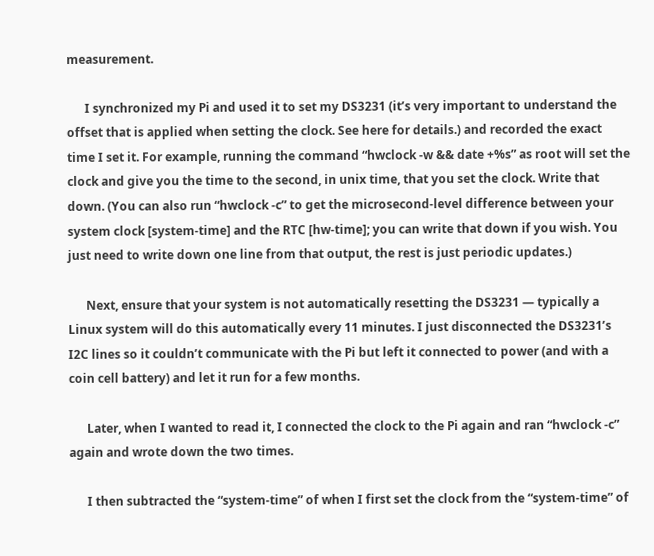measurement.

      I synchronized my Pi and used it to set my DS3231 (it’s very important to understand the offset that is applied when setting the clock. See here for details.) and recorded the exact time I set it. For example, running the command “hwclock -w && date +%s” as root will set the clock and give you the time to the second, in unix time, that you set the clock. Write that down. (You can also run “hwclock -c” to get the microsecond-level difference between your system clock [system-time] and the RTC [hw-time]; you can write that down if you wish. You just need to write down one line from that output, the rest is just periodic updates.)

      Next, ensure that your system is not automatically resetting the DS3231 — typically a Linux system will do this automatically every 11 minutes. I just disconnected the DS3231’s I2C lines so it couldn’t communicate with the Pi but left it connected to power (and with a coin cell battery) and let it run for a few months.

      Later, when I wanted to read it, I connected the clock to the Pi again and ran “hwclock -c” again and wrote down the two times.

      I then subtracted the “system-time” of when I first set the clock from the “system-time” of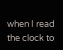when I read the clock to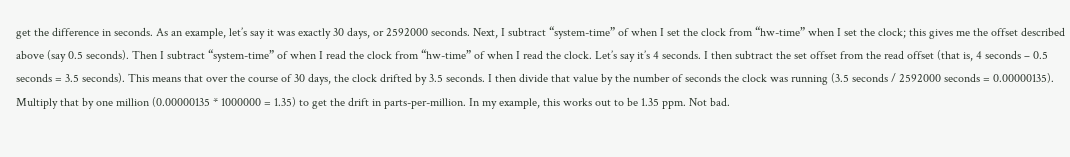get the difference in seconds. As an example, let’s say it was exactly 30 days, or 2592000 seconds. Next, I subtract “system-time” of when I set the clock from “hw-time” when I set the clock; this gives me the offset described above (say 0.5 seconds). Then I subtract “system-time” of when I read the clock from “hw-time” of when I read the clock. Let’s say it’s 4 seconds. I then subtract the set offset from the read offset (that is, 4 seconds – 0.5 seconds = 3.5 seconds). This means that over the course of 30 days, the clock drifted by 3.5 seconds. I then divide that value by the number of seconds the clock was running (3.5 seconds / 2592000 seconds = 0.00000135). Multiply that by one million (0.00000135 * 1000000 = 1.35) to get the drift in parts-per-million. In my example, this works out to be 1.35 ppm. Not bad.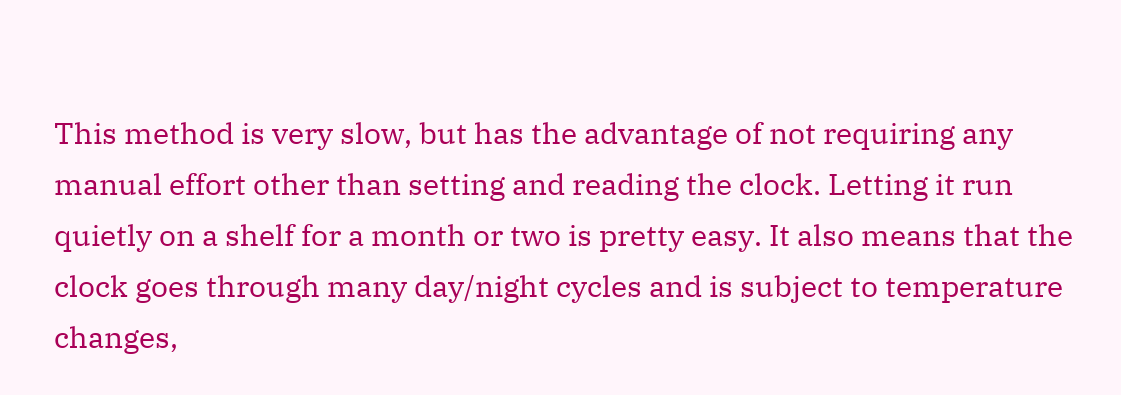This method is very slow, but has the advantage of not requiring any manual effort other than setting and reading the clock. Letting it run quietly on a shelf for a month or two is pretty easy. It also means that the clock goes through many day/night cycles and is subject to temperature changes,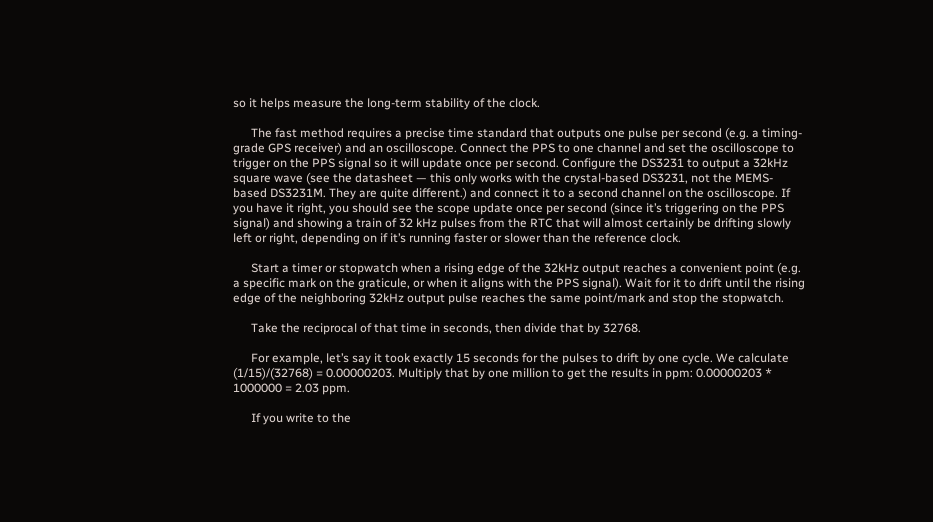so it helps measure the long-term stability of the clock.

      The fast method requires a precise time standard that outputs one pulse per second (e.g. a timing-grade GPS receiver) and an oscilloscope. Connect the PPS to one channel and set the oscilloscope to trigger on the PPS signal so it will update once per second. Configure the DS3231 to output a 32kHz square wave (see the datasheet — this only works with the crystal-based DS3231, not the MEMS-based DS3231M. They are quite different.) and connect it to a second channel on the oscilloscope. If you have it right, you should see the scope update once per second (since it’s triggering on the PPS signal) and showing a train of 32 kHz pulses from the RTC that will almost certainly be drifting slowly left or right, depending on if it’s running faster or slower than the reference clock.

      Start a timer or stopwatch when a rising edge of the 32kHz output reaches a convenient point (e.g. a specific mark on the graticule, or when it aligns with the PPS signal). Wait for it to drift until the rising edge of the neighboring 32kHz output pulse reaches the same point/mark and stop the stopwatch.

      Take the reciprocal of that time in seconds, then divide that by 32768.

      For example, let’s say it took exactly 15 seconds for the pulses to drift by one cycle. We calculate (1/15)/(32768) = 0.00000203. Multiply that by one million to get the results in ppm: 0.00000203 * 1000000 = 2.03 ppm.

      If you write to the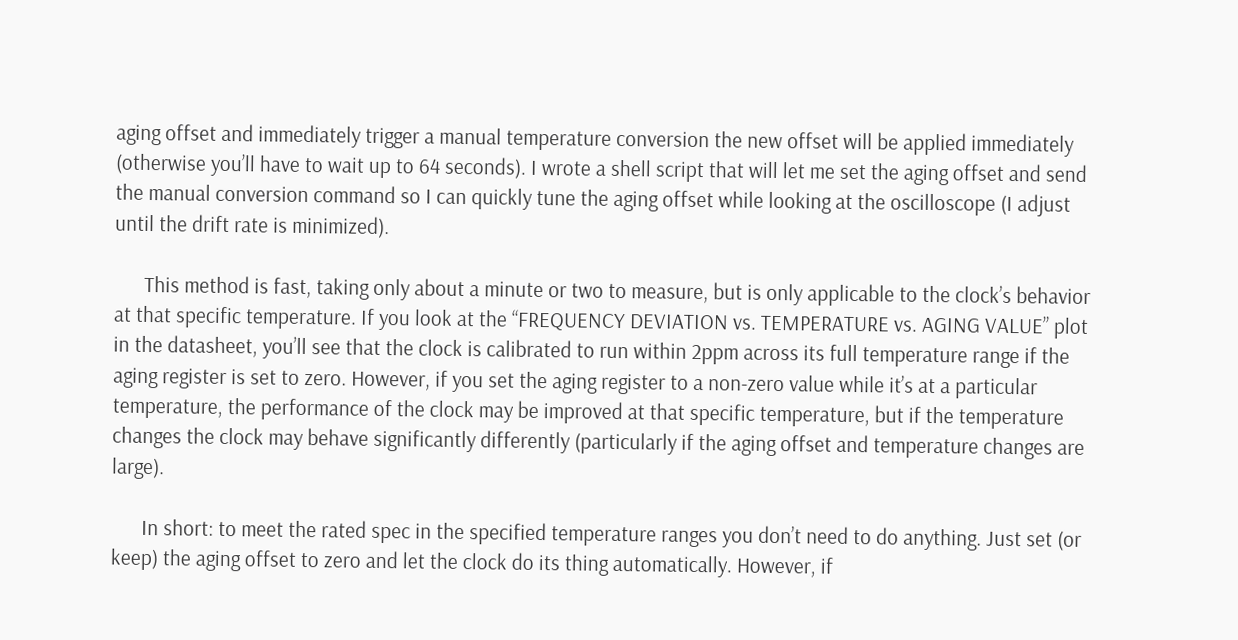aging offset and immediately trigger a manual temperature conversion the new offset will be applied immediately (otherwise you’ll have to wait up to 64 seconds). I wrote a shell script that will let me set the aging offset and send the manual conversion command so I can quickly tune the aging offset while looking at the oscilloscope (I adjust until the drift rate is minimized).

      This method is fast, taking only about a minute or two to measure, but is only applicable to the clock’s behavior at that specific temperature. If you look at the “FREQUENCY DEVIATION vs. TEMPERATURE vs. AGING VALUE” plot in the datasheet, you’ll see that the clock is calibrated to run within 2ppm across its full temperature range if the aging register is set to zero. However, if you set the aging register to a non-zero value while it’s at a particular temperature, the performance of the clock may be improved at that specific temperature, but if the temperature changes the clock may behave significantly differently (particularly if the aging offset and temperature changes are large).

      In short: to meet the rated spec in the specified temperature ranges you don’t need to do anything. Just set (or keep) the aging offset to zero and let the clock do its thing automatically. However, if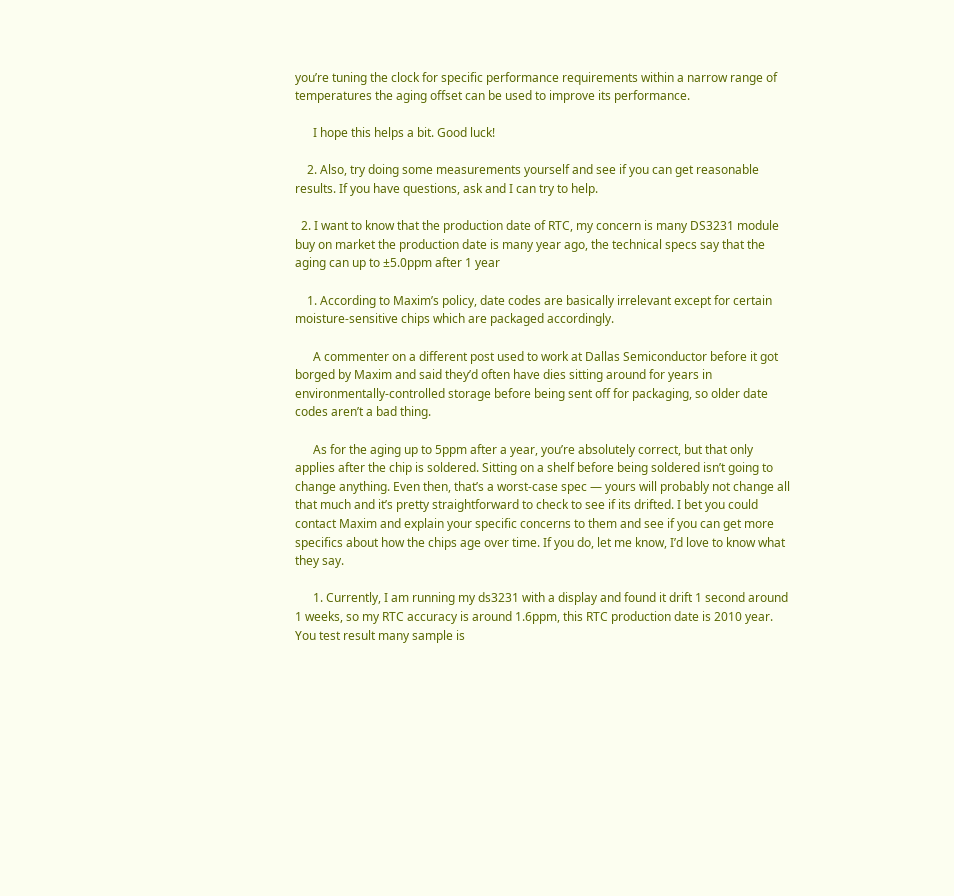you’re tuning the clock for specific performance requirements within a narrow range of temperatures the aging offset can be used to improve its performance.

      I hope this helps a bit. Good luck!

    2. Also, try doing some measurements yourself and see if you can get reasonable results. If you have questions, ask and I can try to help.

  2. I want to know that the production date of RTC, my concern is many DS3231 module buy on market the production date is many year ago, the technical specs say that the aging can up to ±5.0ppm after 1 year

    1. According to Maxim’s policy, date codes are basically irrelevant except for certain moisture-sensitive chips which are packaged accordingly.

      A commenter on a different post used to work at Dallas Semiconductor before it got borged by Maxim and said they’d often have dies sitting around for years in environmentally-controlled storage before being sent off for packaging, so older date codes aren’t a bad thing.

      As for the aging up to 5ppm after a year, you’re absolutely correct, but that only applies after the chip is soldered. Sitting on a shelf before being soldered isn’t going to change anything. Even then, that’s a worst-case spec — yours will probably not change all that much and it’s pretty straightforward to check to see if its drifted. I bet you could contact Maxim and explain your specific concerns to them and see if you can get more specifics about how the chips age over time. If you do, let me know, I’d love to know what they say.

      1. Currently, I am running my ds3231 with a display and found it drift 1 second around 1 weeks, so my RTC accuracy is around 1.6ppm, this RTC production date is 2010 year. You test result many sample is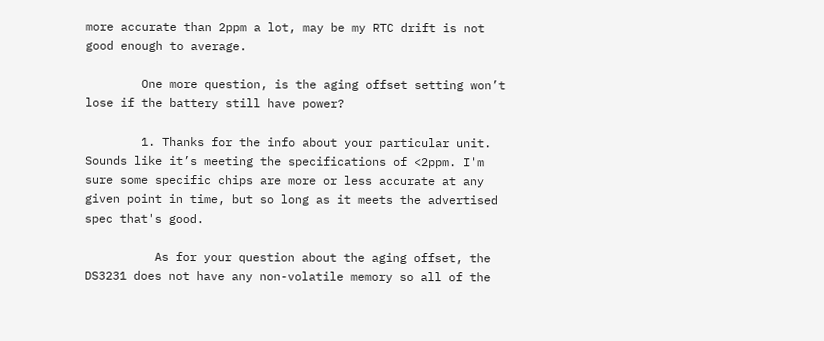more accurate than 2ppm a lot, may be my RTC drift is not good enough to average.

        One more question, is the aging offset setting won’t lose if the battery still have power?

        1. Thanks for the info about your particular unit. Sounds like it’s meeting the specifications of <2ppm. I'm sure some specific chips are more or less accurate at any given point in time, but so long as it meets the advertised spec that's good.

          As for your question about the aging offset, the DS3231 does not have any non-volatile memory so all of the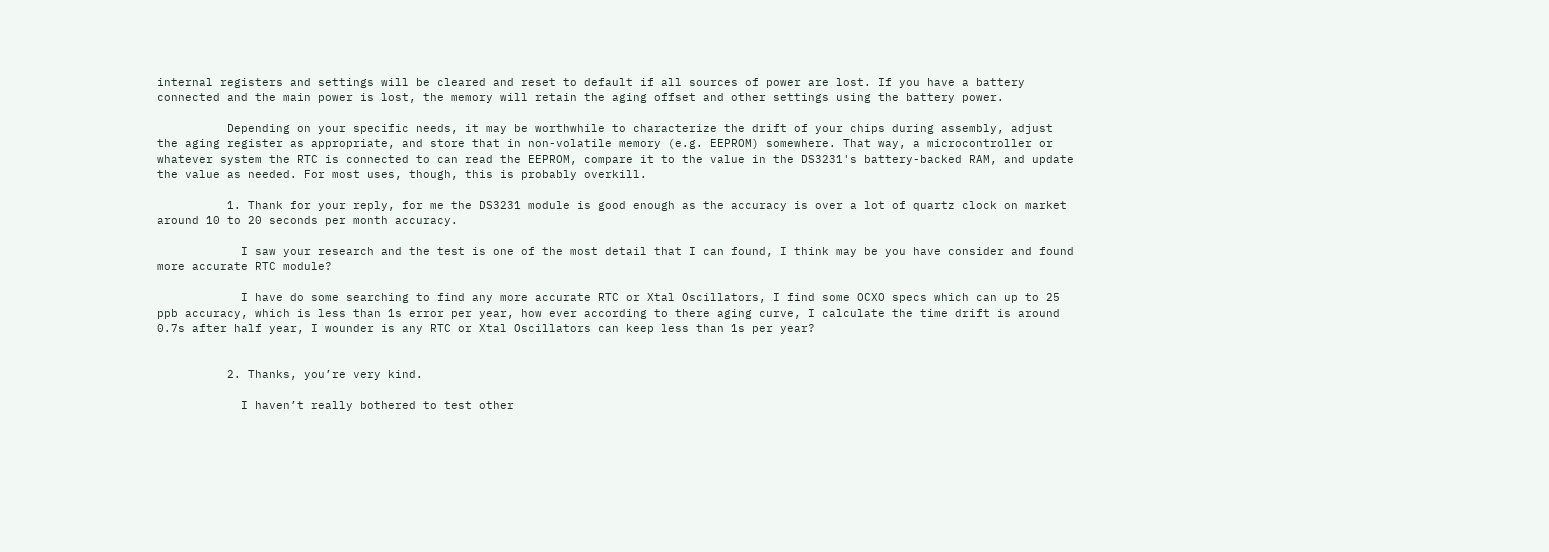internal registers and settings will be cleared and reset to default if all sources of power are lost. If you have a battery connected and the main power is lost, the memory will retain the aging offset and other settings using the battery power.

          Depending on your specific needs, it may be worthwhile to characterize the drift of your chips during assembly, adjust the aging register as appropriate, and store that in non-volatile memory (e.g. EEPROM) somewhere. That way, a microcontroller or whatever system the RTC is connected to can read the EEPROM, compare it to the value in the DS3231's battery-backed RAM, and update the value as needed. For most uses, though, this is probably overkill.

          1. Thank for your reply, for me the DS3231 module is good enough as the accuracy is over a lot of quartz clock on market around 10 to 20 seconds per month accuracy.

            I saw your research and the test is one of the most detail that I can found, I think may be you have consider and found more accurate RTC module?

            I have do some searching to find any more accurate RTC or Xtal Oscillators, I find some OCXO specs which can up to 25 ppb accuracy, which is less than 1s error per year, how ever according to there aging curve, I calculate the time drift is around 0.7s after half year, I wounder is any RTC or Xtal Oscillators can keep less than 1s per year?


          2. Thanks, you’re very kind.

            I haven’t really bothered to test other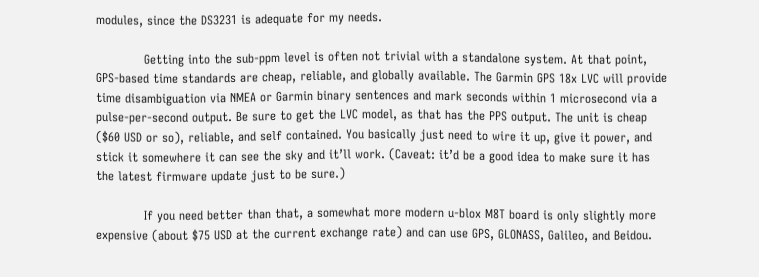modules, since the DS3231 is adequate for my needs.

            Getting into the sub-ppm level is often not trivial with a standalone system. At that point, GPS-based time standards are cheap, reliable, and globally available. The Garmin GPS 18x LVC will provide time disambiguation via NMEA or Garmin binary sentences and mark seconds within 1 microsecond via a pulse-per-second output. Be sure to get the LVC model, as that has the PPS output. The unit is cheap ($60 USD or so), reliable, and self contained. You basically just need to wire it up, give it power, and stick it somewhere it can see the sky and it’ll work. (Caveat: it’d be a good idea to make sure it has the latest firmware update just to be sure.)

            If you need better than that, a somewhat more modern u-blox M8T board is only slightly more expensive (about $75 USD at the current exchange rate) and can use GPS, GLONASS, Galileo, and Beidou.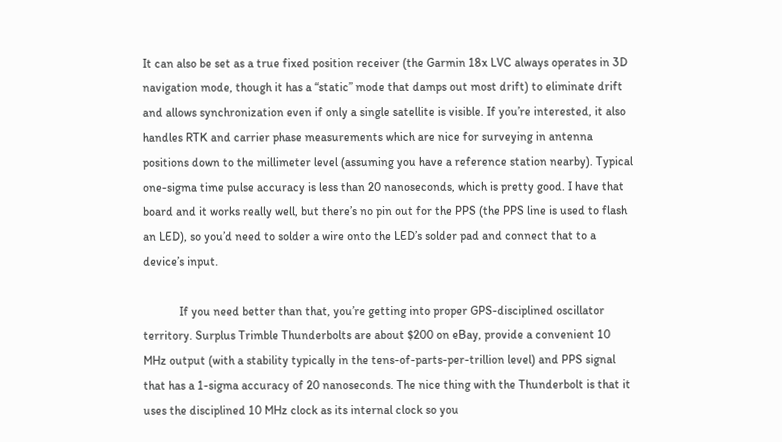It can also be set as a true fixed position receiver (the Garmin 18x LVC always operates in 3D navigation mode, though it has a “static” mode that damps out most drift) to eliminate drift and allows synchronization even if only a single satellite is visible. If you’re interested, it also handles RTK and carrier phase measurements which are nice for surveying in antenna positions down to the millimeter level (assuming you have a reference station nearby). Typical one-sigma time pulse accuracy is less than 20 nanoseconds, which is pretty good. I have that board and it works really well, but there’s no pin out for the PPS (the PPS line is used to flash an LED), so you’d need to solder a wire onto the LED’s solder pad and connect that to a device’s input.

            If you need better than that, you’re getting into proper GPS-disciplined oscillator territory. Surplus Trimble Thunderbolts are about $200 on eBay, provide a convenient 10 MHz output (with a stability typically in the tens-of-parts-per-trillion level) and PPS signal that has a 1-sigma accuracy of 20 nanoseconds. The nice thing with the Thunderbolt is that it uses the disciplined 10 MHz clock as its internal clock so you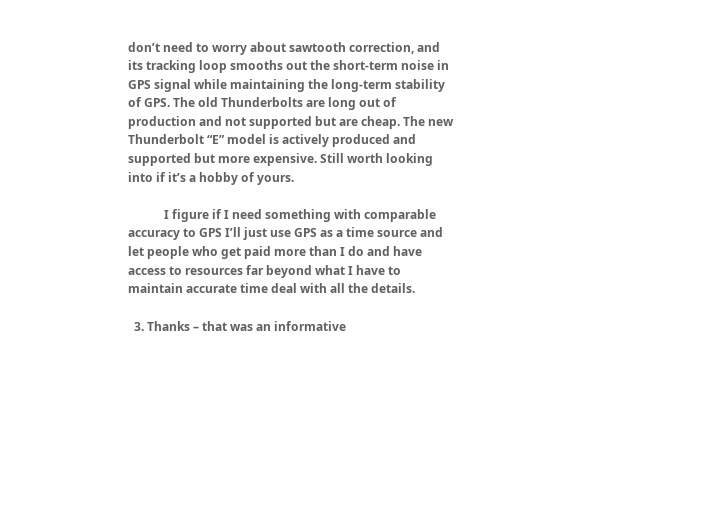don’t need to worry about sawtooth correction, and its tracking loop smooths out the short-term noise in GPS signal while maintaining the long-term stability of GPS. The old Thunderbolts are long out of production and not supported but are cheap. The new Thunderbolt “E” model is actively produced and supported but more expensive. Still worth looking into if it’s a hobby of yours.

            I figure if I need something with comparable accuracy to GPS I’ll just use GPS as a time source and let people who get paid more than I do and have access to resources far beyond what I have to maintain accurate time deal with all the details.

  3. Thanks – that was an informative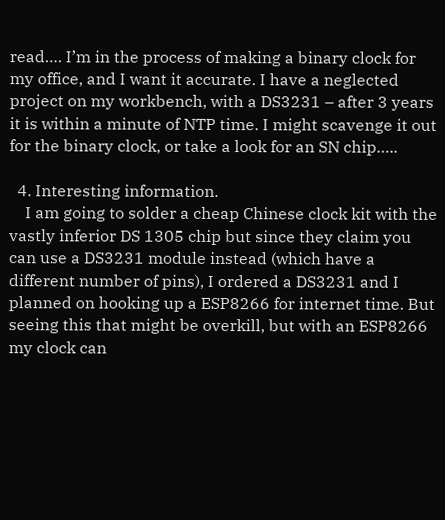read…. I’m in the process of making a binary clock for my office, and I want it accurate. I have a neglected project on my workbench, with a DS3231 – after 3 years it is within a minute of NTP time. I might scavenge it out for the binary clock, or take a look for an SN chip…..

  4. Interesting information.
    I am going to solder a cheap Chinese clock kit with the vastly inferior DS 1305 chip but since they claim you can use a DS3231 module instead (which have a different number of pins), I ordered a DS3231 and I planned on hooking up a ESP8266 for internet time. But seeing this that might be overkill, but with an ESP8266 my clock can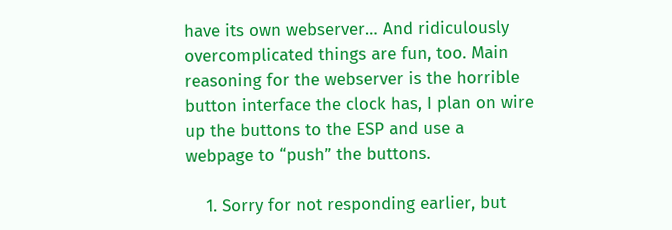have its own webserver… And ridiculously overcomplicated things are fun, too. Main reasoning for the webserver is the horrible button interface the clock has, I plan on wire up the buttons to the ESP and use a webpage to “push” the buttons.

    1. Sorry for not responding earlier, but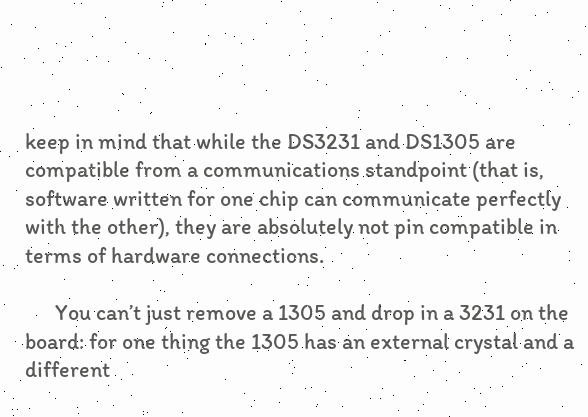keep in mind that while the DS3231 and DS1305 are compatible from a communications standpoint (that is, software written for one chip can communicate perfectly with the other), they are absolutely not pin compatible in terms of hardware connections.

      You can’t just remove a 1305 and drop in a 3231 on the board: for one thing the 1305 has an external crystal and a different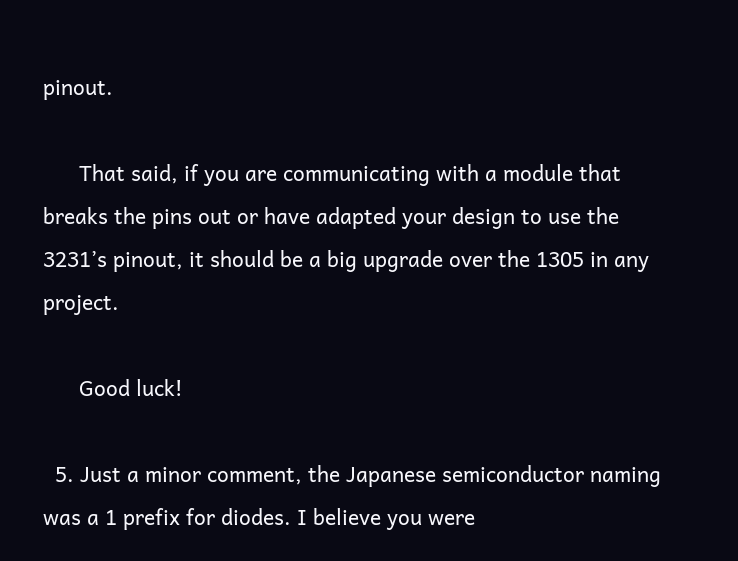pinout.

      That said, if you are communicating with a module that breaks the pins out or have adapted your design to use the 3231’s pinout, it should be a big upgrade over the 1305 in any project.

      Good luck!

  5. Just a minor comment, the Japanese semiconductor naming was a 1 prefix for diodes. I believe you were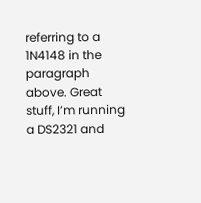referring to a 1N4148 in the paragraph above. Great stuff, I’m running a DS2321 and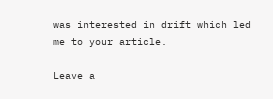was interested in drift which led me to your article.

Leave a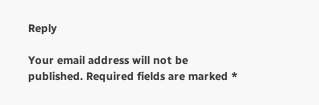Reply

Your email address will not be published. Required fields are marked *